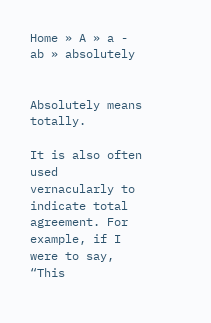Home » A » a - ab » absolutely


Absolutely means totally.

It is also often used vernacularly to indicate total agreement. For example, if I were to say, “This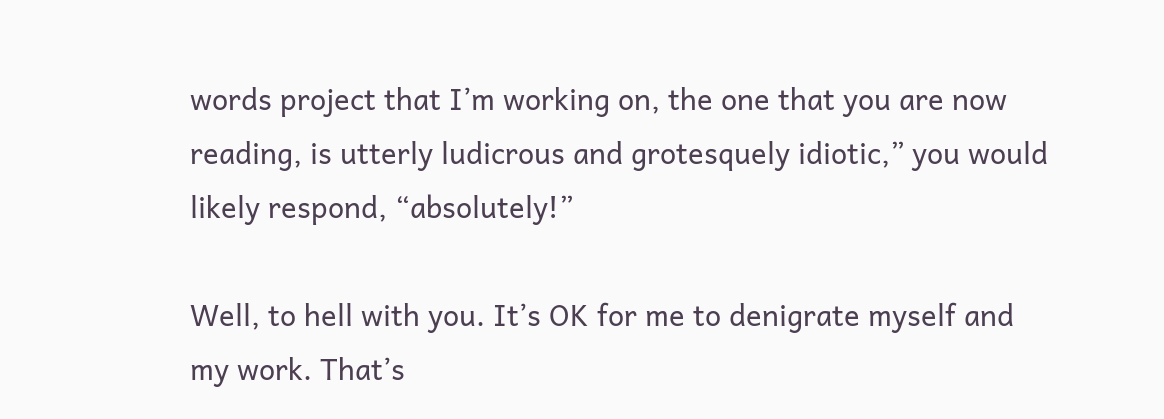words project that I’m working on, the one that you are now reading, is utterly ludicrous and grotesquely idiotic,” you would likely respond, “absolutely!”

Well, to hell with you. It’s OK for me to denigrate myself and my work. That’s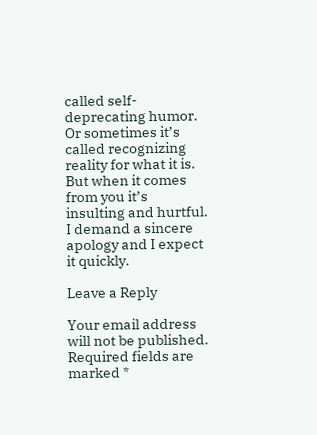called self-deprecating humor. Or sometimes it’s called recognizing reality for what it is. But when it comes from you it’s insulting and hurtful. I demand a sincere apology and I expect it quickly.

Leave a Reply

Your email address will not be published. Required fields are marked *